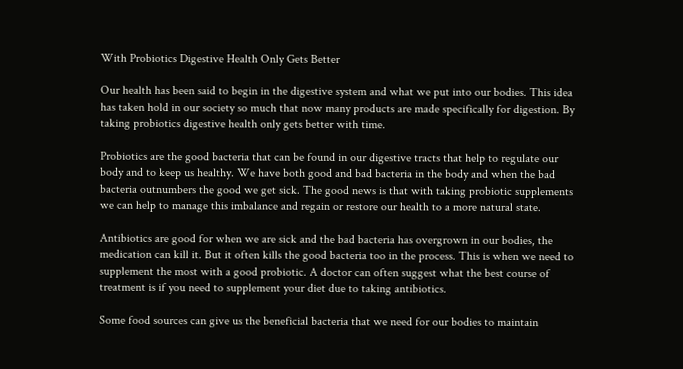With Probiotics Digestive Health Only Gets Better

Our health has been said to begin in the digestive system and what we put into our bodies. This idea has taken hold in our society so much that now many products are made specifically for digestion. By taking probiotics digestive health only gets better with time.

Probiotics are the good bacteria that can be found in our digestive tracts that help to regulate our body and to keep us healthy. We have both good and bad bacteria in the body and when the bad bacteria outnumbers the good we get sick. The good news is that with taking probiotic supplements we can help to manage this imbalance and regain or restore our health to a more natural state.

Antibiotics are good for when we are sick and the bad bacteria has overgrown in our bodies, the medication can kill it. But it often kills the good bacteria too in the process. This is when we need to supplement the most with a good probiotic. A doctor can often suggest what the best course of treatment is if you need to supplement your diet due to taking antibiotics.

Some food sources can give us the beneficial bacteria that we need for our bodies to maintain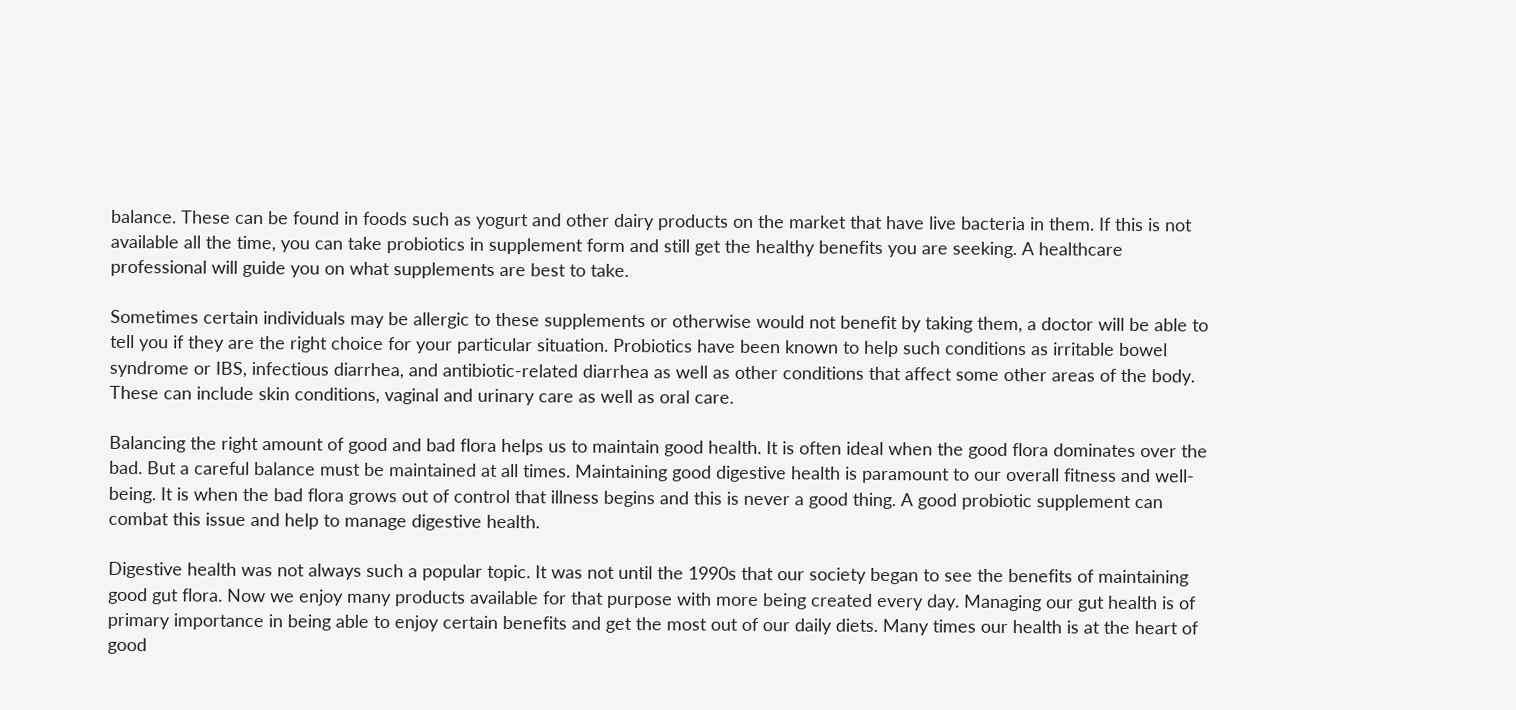balance. These can be found in foods such as yogurt and other dairy products on the market that have live bacteria in them. If this is not available all the time, you can take probiotics in supplement form and still get the healthy benefits you are seeking. A healthcare professional will guide you on what supplements are best to take.

Sometimes certain individuals may be allergic to these supplements or otherwise would not benefit by taking them, a doctor will be able to tell you if they are the right choice for your particular situation. Probiotics have been known to help such conditions as irritable bowel syndrome or IBS, infectious diarrhea, and antibiotic-related diarrhea as well as other conditions that affect some other areas of the body. These can include skin conditions, vaginal and urinary care as well as oral care.

Balancing the right amount of good and bad flora helps us to maintain good health. It is often ideal when the good flora dominates over the bad. But a careful balance must be maintained at all times. Maintaining good digestive health is paramount to our overall fitness and well- being. It is when the bad flora grows out of control that illness begins and this is never a good thing. A good probiotic supplement can combat this issue and help to manage digestive health.

Digestive health was not always such a popular topic. It was not until the 1990s that our society began to see the benefits of maintaining good gut flora. Now we enjoy many products available for that purpose with more being created every day. Managing our gut health is of primary importance in being able to enjoy certain benefits and get the most out of our daily diets. Many times our health is at the heart of good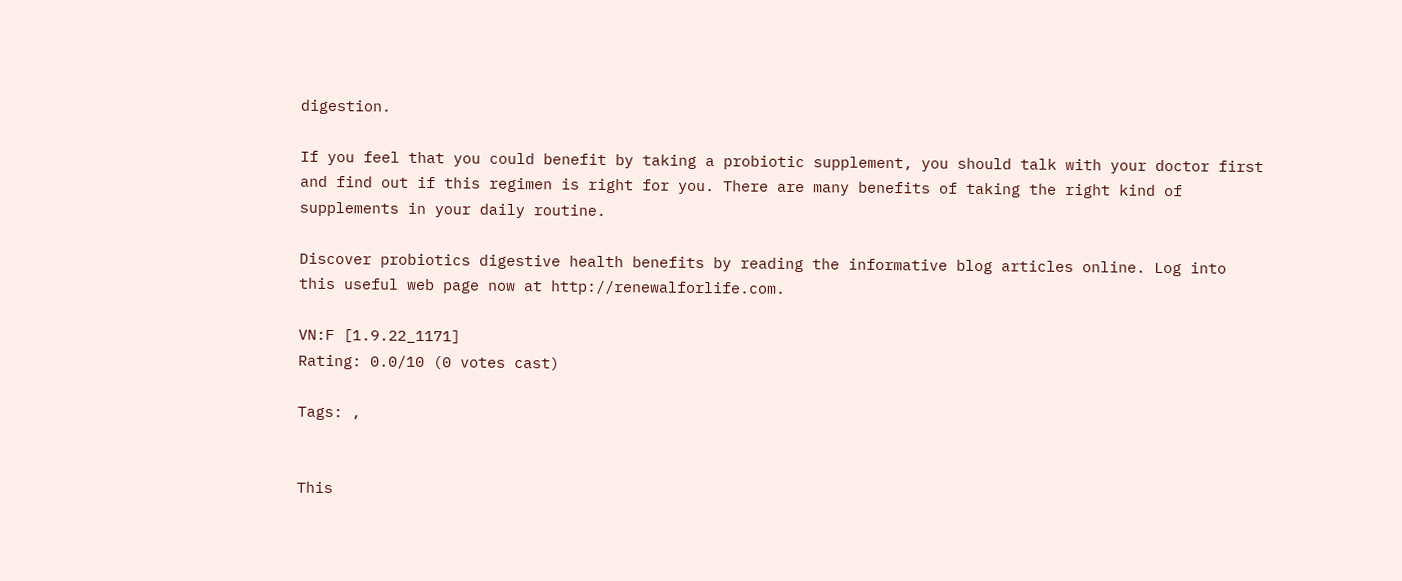digestion.

If you feel that you could benefit by taking a probiotic supplement, you should talk with your doctor first and find out if this regimen is right for you. There are many benefits of taking the right kind of supplements in your daily routine.

Discover probiotics digestive health benefits by reading the informative blog articles online. Log into this useful web page now at http://renewalforlife.com.

VN:F [1.9.22_1171]
Rating: 0.0/10 (0 votes cast)

Tags: ,


This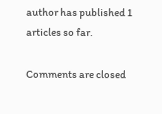author has published 1 articles so far.

Comments are closed